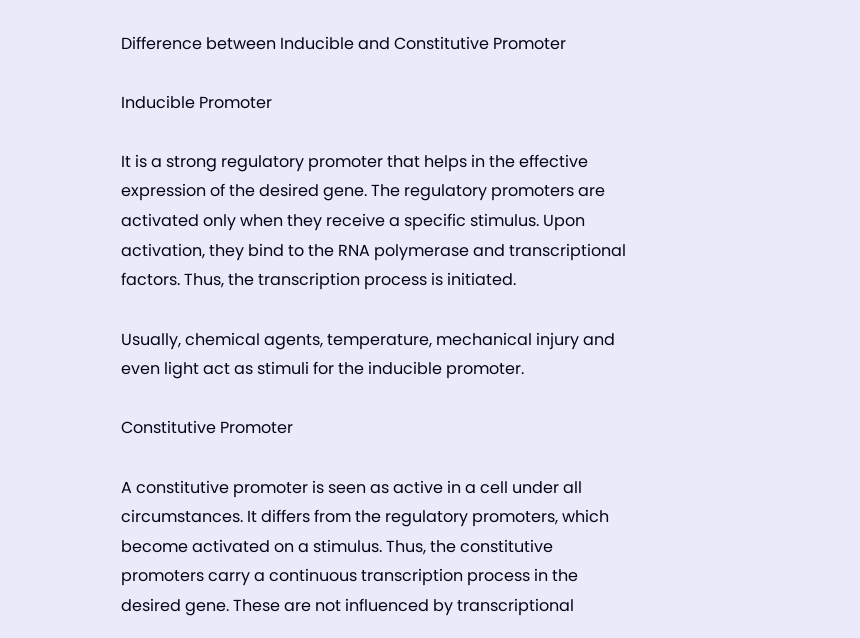Difference between Inducible and Constitutive Promoter

Inducible Promoter

It is a strong regulatory promoter that helps in the effective expression of the desired gene. The regulatory promoters are activated only when they receive a specific stimulus. Upon activation, they bind to the RNA polymerase and transcriptional factors. Thus, the transcription process is initiated.

Usually, chemical agents, temperature, mechanical injury and even light act as stimuli for the inducible promoter.

Constitutive Promoter

A constitutive promoter is seen as active in a cell under all circumstances. It differs from the regulatory promoters, which become activated on a stimulus. Thus, the constitutive promoters carry a continuous transcription process in the desired gene. These are not influenced by transcriptional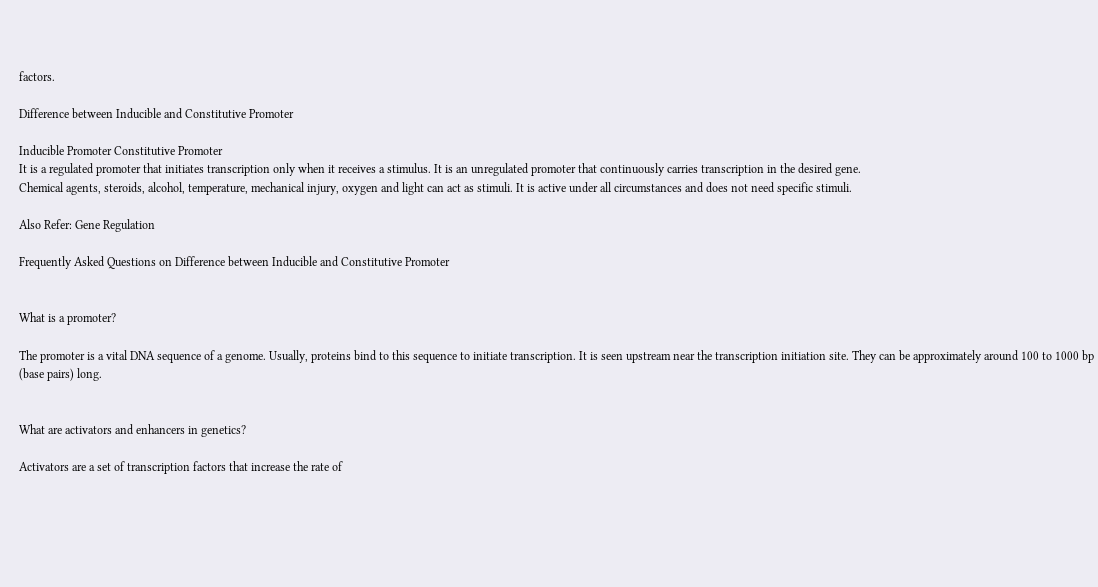factors.

Difference between Inducible and Constitutive Promoter

Inducible Promoter Constitutive Promoter
It is a regulated promoter that initiates transcription only when it receives a stimulus. It is an unregulated promoter that continuously carries transcription in the desired gene.
Chemical agents, steroids, alcohol, temperature, mechanical injury, oxygen and light can act as stimuli. It is active under all circumstances and does not need specific stimuli.

Also Refer: Gene Regulation

Frequently Asked Questions on Difference between Inducible and Constitutive Promoter


What is a promoter?

The promoter is a vital DNA sequence of a genome. Usually, proteins bind to this sequence to initiate transcription. It is seen upstream near the transcription initiation site. They can be approximately around 100 to 1000 bp (base pairs) long.


What are activators and enhancers in genetics?

Activators are a set of transcription factors that increase the rate of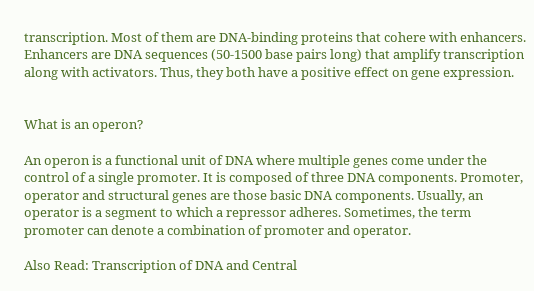transcription. Most of them are DNA-binding proteins that cohere with enhancers. Enhancers are DNA sequences (50-1500 base pairs long) that amplify transcription along with activators. Thus, they both have a positive effect on gene expression.


What is an operon?

An operon is a functional unit of DNA where multiple genes come under the control of a single promoter. It is composed of three DNA components. Promoter, operator and structural genes are those basic DNA components. Usually, an operator is a segment to which a repressor adheres. Sometimes, the term promoter can denote a combination of promoter and operator.

Also Read: Transcription of DNA and Central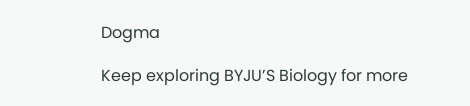Dogma

Keep exploring BYJU’S Biology for more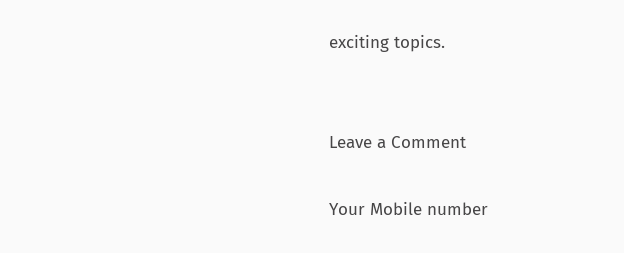exciting topics.


Leave a Comment

Your Mobile number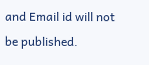and Email id will not be published.